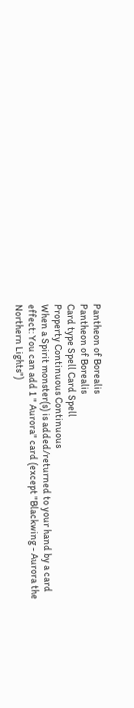Pantheon of Borealis
Pantheon of Borealis
Card type Spell Card Spell
Property Continuous Continuous
When a Spirit monster(s) is added/returned to your hand by a card effect: You can add 1 " Aurora" card (except "Blackwing - Aurora the Northern Lights")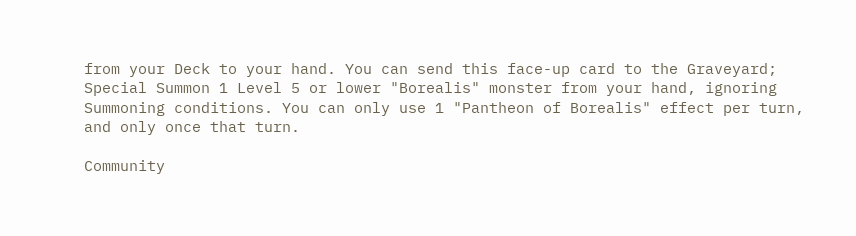from your Deck to your hand. You can send this face-up card to the Graveyard; Special Summon 1 Level 5 or lower "Borealis" monster from your hand, ignoring Summoning conditions. You can only use 1 "Pantheon of Borealis" effect per turn, and only once that turn.

Community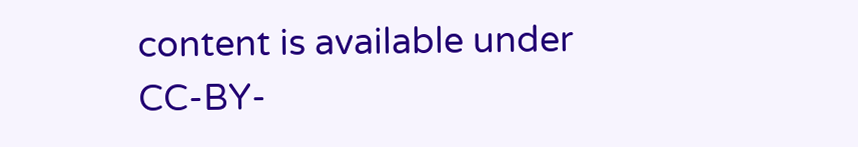content is available under CC-BY-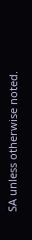SA unless otherwise noted.